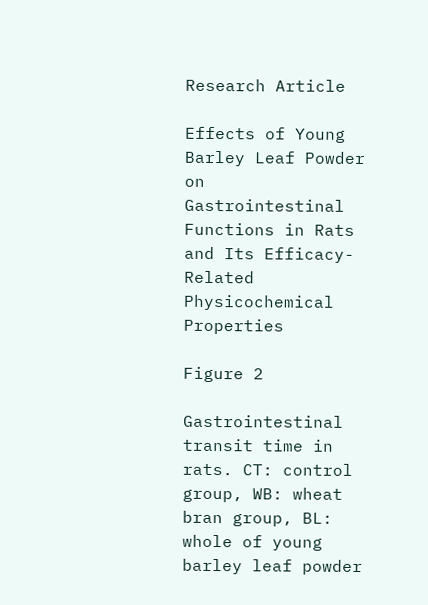Research Article

Effects of Young Barley Leaf Powder on Gastrointestinal Functions in Rats and Its Efficacy-Related Physicochemical Properties

Figure 2

Gastrointestinal transit time in rats. CT: control group, WB: wheat bran group, BL: whole of young barley leaf powder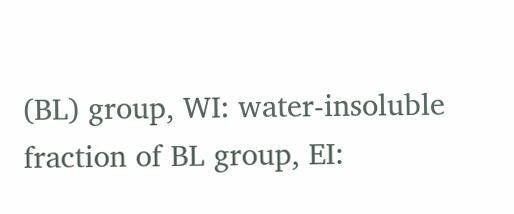(BL) group, WI: water-insoluble fraction of BL group, EI: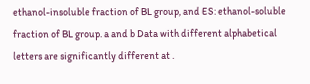ethanol-insoluble fraction of BL group, and ES: ethanol-soluble fraction of BL group. a and b Data with different alphabetical letters are significantly different at .